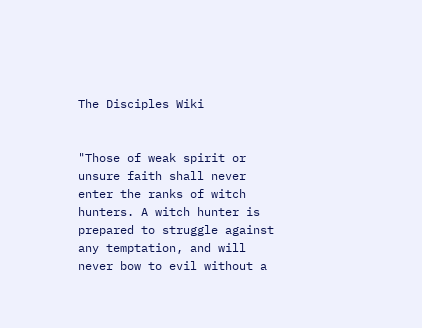The Disciples Wiki


"Those of weak spirit or unsure faith shall never enter the ranks of witch hunters. A witch hunter is prepared to struggle against any temptation, and will never bow to evil without a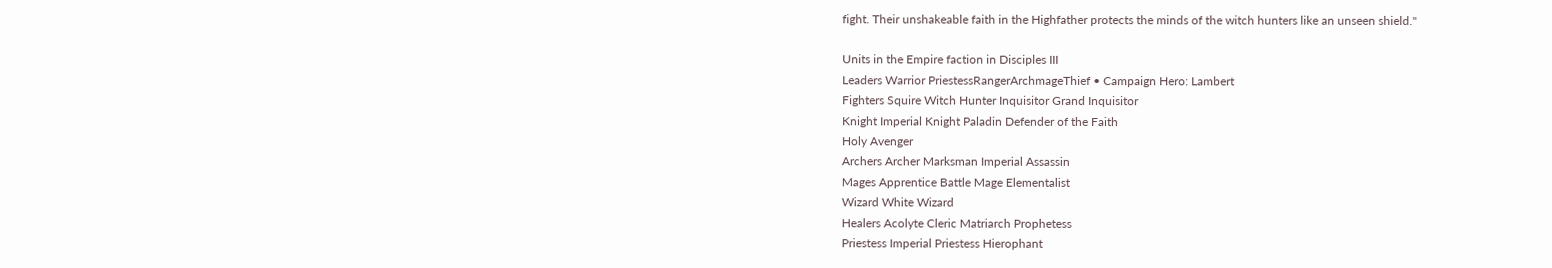fight. Their unshakeable faith in the Highfather protects the minds of the witch hunters like an unseen shield."

Units in the Empire faction in Disciples III
Leaders Warrior PriestessRangerArchmageThief • Campaign Hero: Lambert
Fighters Squire Witch Hunter Inquisitor Grand Inquisitor
Knight Imperial Knight Paladin Defender of the Faith
Holy Avenger
Archers Archer Marksman Imperial Assassin
Mages Apprentice Battle Mage Elementalist
Wizard White Wizard
Healers Acolyte Cleric Matriarch Prophetess
Priestess Imperial Priestess Hierophant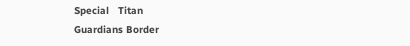Special   Titan
Guardians Border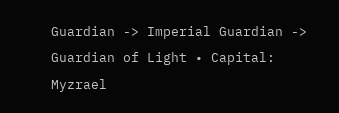Guardian -> Imperial Guardian -> Guardian of Light • Capital: Myzrael